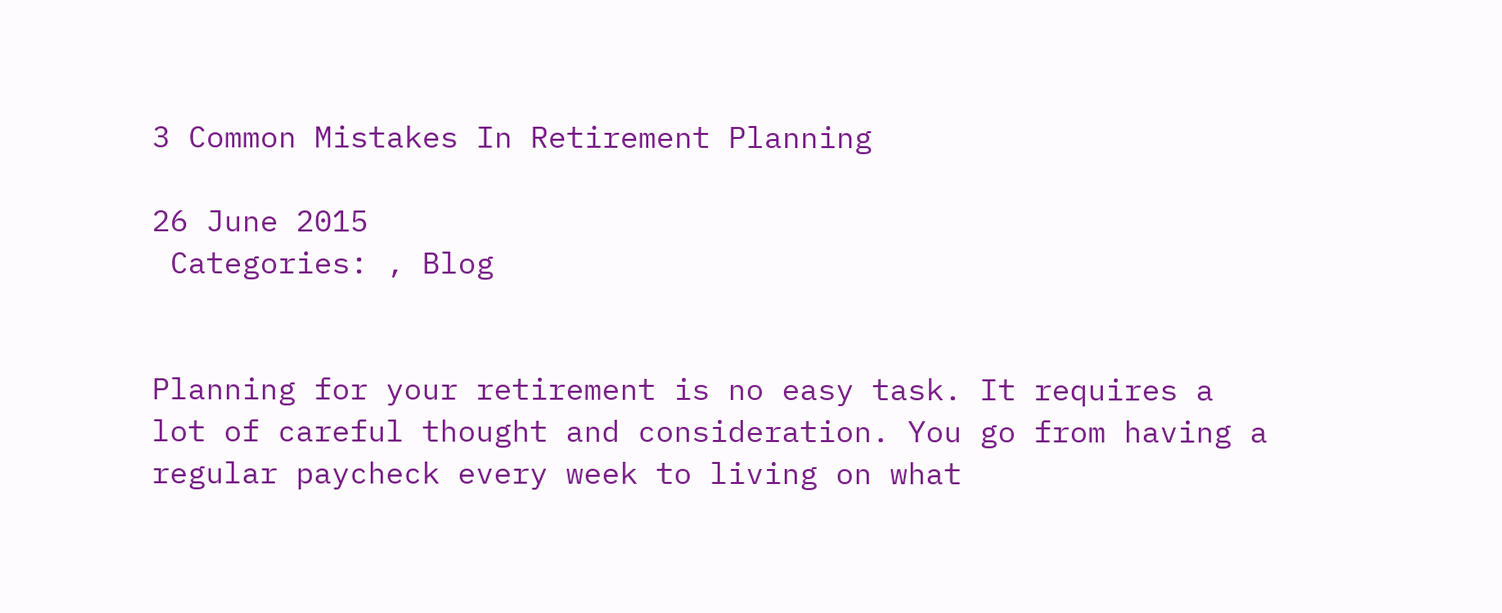3 Common Mistakes In Retirement Planning

26 June 2015
 Categories: , Blog


Planning for your retirement is no easy task. It requires a lot of careful thought and consideration. You go from having a regular paycheck every week to living on what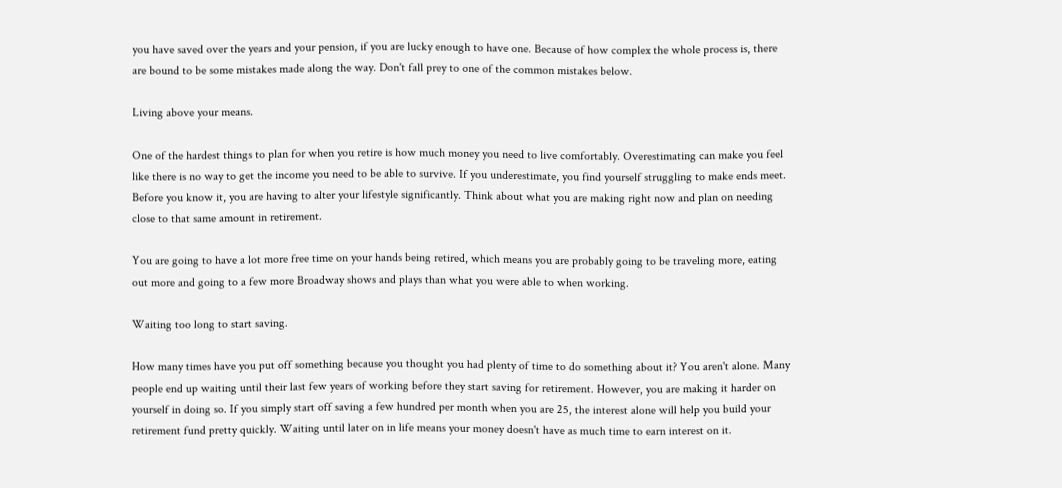you have saved over the years and your pension, if you are lucky enough to have one. Because of how complex the whole process is, there are bound to be some mistakes made along the way. Don't fall prey to one of the common mistakes below.

Living above your means.

One of the hardest things to plan for when you retire is how much money you need to live comfortably. Overestimating can make you feel like there is no way to get the income you need to be able to survive. If you underestimate, you find yourself struggling to make ends meet. Before you know it, you are having to alter your lifestyle significantly. Think about what you are making right now and plan on needing close to that same amount in retirement.

You are going to have a lot more free time on your hands being retired, which means you are probably going to be traveling more, eating out more and going to a few more Broadway shows and plays than what you were able to when working.

Waiting too long to start saving.

How many times have you put off something because you thought you had plenty of time to do something about it? You aren't alone. Many people end up waiting until their last few years of working before they start saving for retirement. However, you are making it harder on yourself in doing so. If you simply start off saving a few hundred per month when you are 25, the interest alone will help you build your retirement fund pretty quickly. Waiting until later on in life means your money doesn't have as much time to earn interest on it.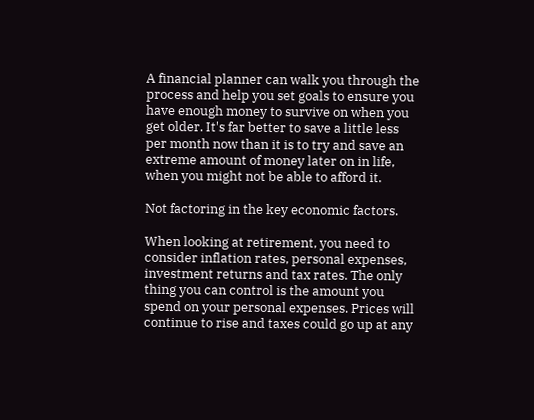A financial planner can walk you through the process and help you set goals to ensure you have enough money to survive on when you get older. It's far better to save a little less per month now than it is to try and save an extreme amount of money later on in life, when you might not be able to afford it.

Not factoring in the key economic factors.

When looking at retirement, you need to consider inflation rates, personal expenses, investment returns and tax rates. The only thing you can control is the amount you spend on your personal expenses. Prices will continue to rise and taxes could go up at any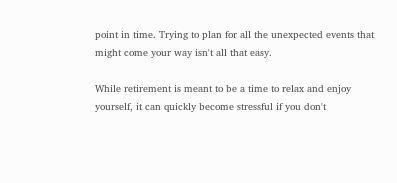point in time. Trying to plan for all the unexpected events that might come your way isn't all that easy.

While retirement is meant to be a time to relax and enjoy yourself, it can quickly become stressful if you don't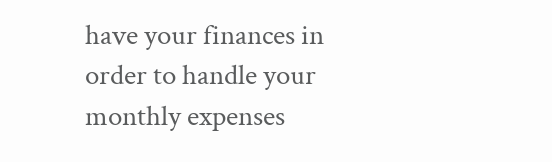have your finances in order to handle your monthly expenses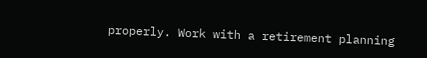properly. Work with a retirement planning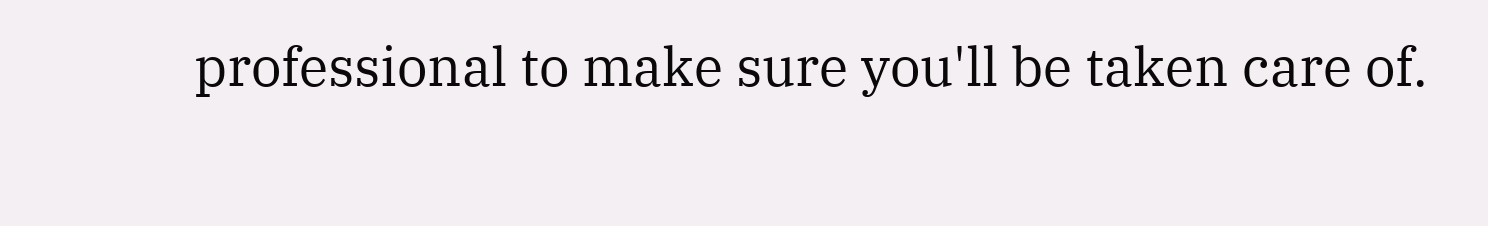professional to make sure you'll be taken care of.